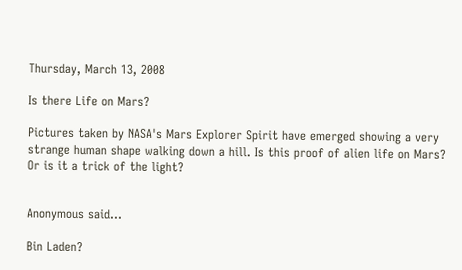Thursday, March 13, 2008

Is there Life on Mars?

Pictures taken by NASA's Mars Explorer Spirit have emerged showing a very strange human shape walking down a hill. Is this proof of alien life on Mars? Or is it a trick of the light?


Anonymous said...

Bin Laden?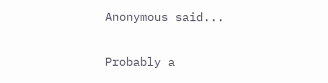Anonymous said...

Probably a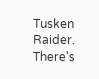Tusken Raider. There's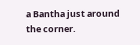a Bantha just around the corner.